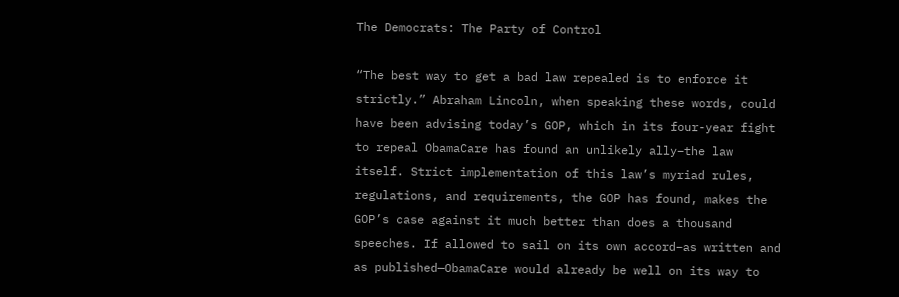The Democrats: The Party of Control

“The best way to get a bad law repealed is to enforce it strictly.” Abraham Lincoln, when speaking these words, could have been advising today’s GOP, which in its four-year fight to repeal ObamaCare has found an unlikely ally–the law itself. Strict implementation of this law’s myriad rules, regulations, and requirements, the GOP has found, makes the GOP’s case against it much better than does a thousand speeches. If allowed to sail on its own accord–as written and as published—ObamaCare would already be well on its way to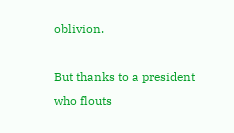oblivion.

But thanks to a president who flouts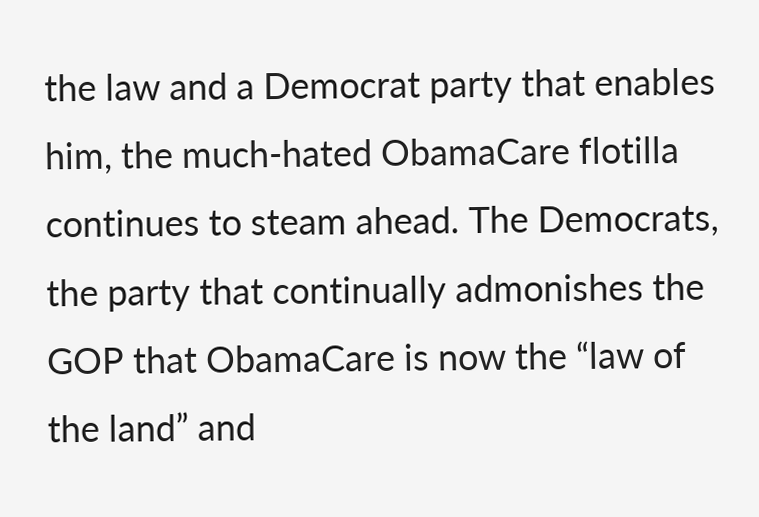the law and a Democrat party that enables him, the much-hated ObamaCare flotilla continues to steam ahead. The Democrats, the party that continually admonishes the GOP that ObamaCare is now the “law of the land” and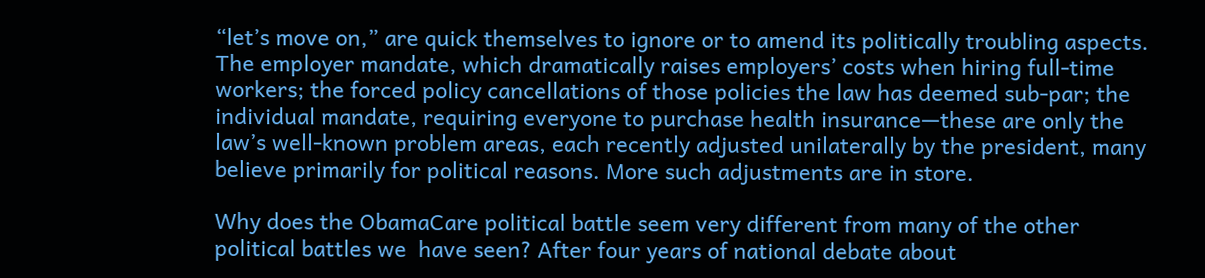“let’s move on,” are quick themselves to ignore or to amend its politically troubling aspects. The employer mandate, which dramatically raises employers’ costs when hiring full-time workers; the forced policy cancellations of those policies the law has deemed sub-par; the individual mandate, requiring everyone to purchase health insurance—these are only the law’s well-known problem areas, each recently adjusted unilaterally by the president, many believe primarily for political reasons. More such adjustments are in store.

Why does the ObamaCare political battle seem very different from many of the other political battles we  have seen? After four years of national debate about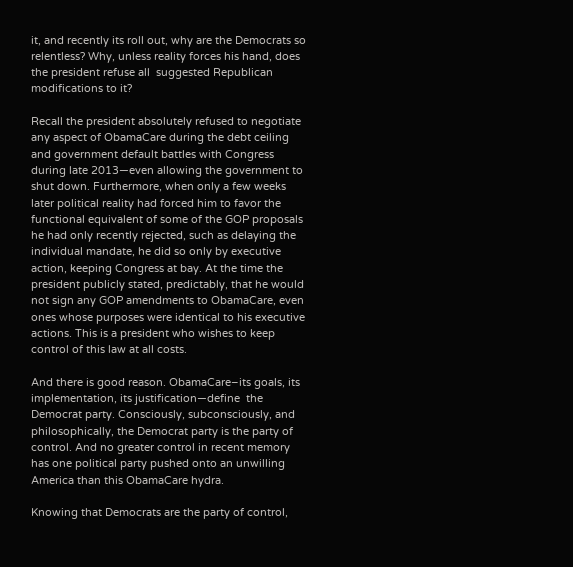it, and recently its roll out, why are the Democrats so relentless? Why, unless reality forces his hand, does the president refuse all  suggested Republican modifications to it?

Recall the president absolutely refused to negotiate any aspect of ObamaCare during the debt ceiling and government default battles with Congress during late 2013—even allowing the government to shut down. Furthermore, when only a few weeks later political reality had forced him to favor the functional equivalent of some of the GOP proposals he had only recently rejected, such as delaying the individual mandate, he did so only by executive action, keeping Congress at bay. At the time the president publicly stated, predictably, that he would not sign any GOP amendments to ObamaCare, even ones whose purposes were identical to his executive actions. This is a president who wishes to keep control of this law at all costs.

And there is good reason. ObamaCare–its goals, its implementation, its justification—define  the Democrat party. Consciously, subconsciously, and philosophically, the Democrat party is the party of control. And no greater control in recent memory has one political party pushed onto an unwilling America than this ObamaCare hydra.

Knowing that Democrats are the party of control,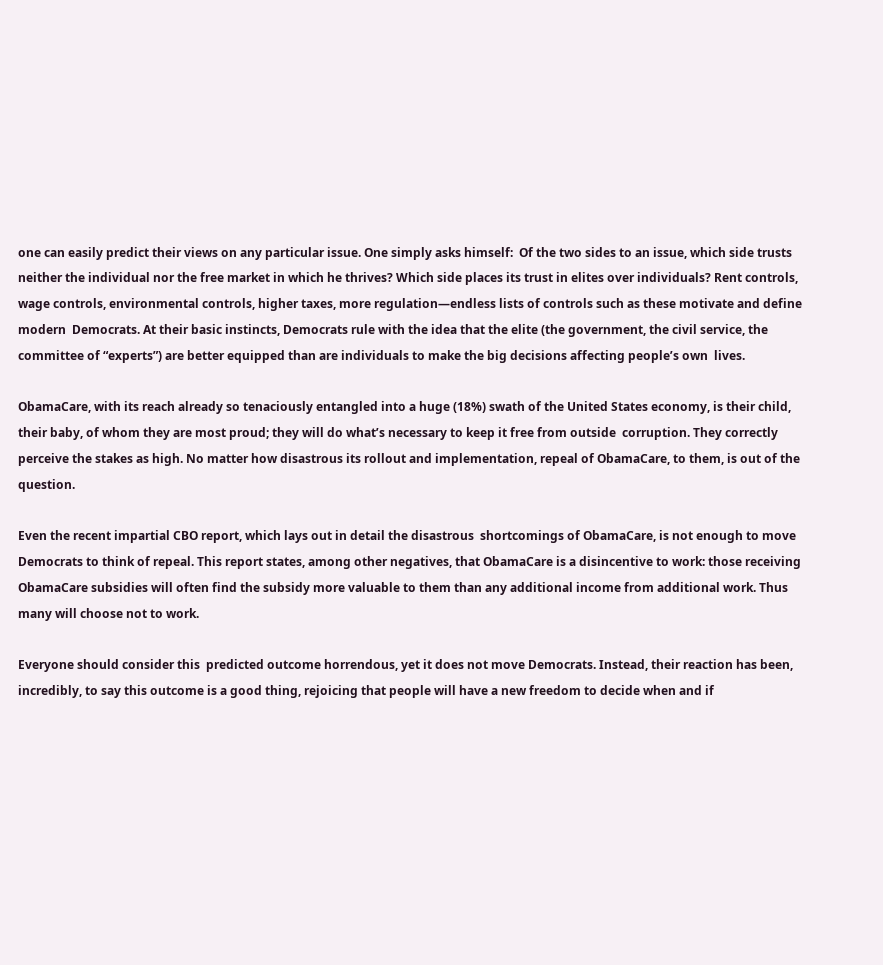one can easily predict their views on any particular issue. One simply asks himself:  Of the two sides to an issue, which side trusts neither the individual nor the free market in which he thrives? Which side places its trust in elites over individuals? Rent controls, wage controls, environmental controls, higher taxes, more regulation—endless lists of controls such as these motivate and define modern  Democrats. At their basic instincts, Democrats rule with the idea that the elite (the government, the civil service, the committee of “experts”) are better equipped than are individuals to make the big decisions affecting people’s own  lives.

ObamaCare, with its reach already so tenaciously entangled into a huge (18%) swath of the United States economy, is their child, their baby, of whom they are most proud; they will do what’s necessary to keep it free from outside  corruption. They correctly perceive the stakes as high. No matter how disastrous its rollout and implementation, repeal of ObamaCare, to them, is out of the question.

Even the recent impartial CBO report, which lays out in detail the disastrous  shortcomings of ObamaCare, is not enough to move Democrats to think of repeal. This report states, among other negatives, that ObamaCare is a disincentive to work: those receiving ObamaCare subsidies will often find the subsidy more valuable to them than any additional income from additional work. Thus many will choose not to work.

Everyone should consider this  predicted outcome horrendous, yet it does not move Democrats. Instead, their reaction has been, incredibly, to say this outcome is a good thing, rejoicing that people will have a new freedom to decide when and if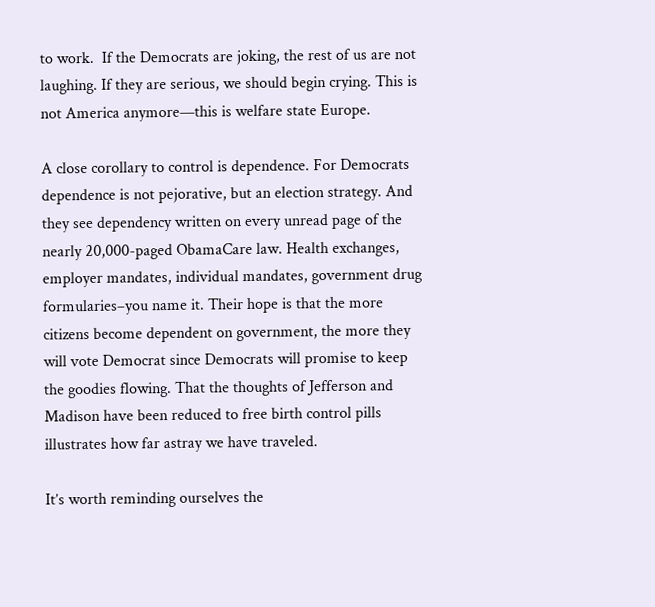to work.  If the Democrats are joking, the rest of us are not laughing. If they are serious, we should begin crying. This is not America anymore—this is welfare state Europe.

A close corollary to control is dependence. For Democrats dependence is not pejorative, but an election strategy. And they see dependency written on every unread page of the nearly 20,000-paged ObamaCare law. Health exchanges, employer mandates, individual mandates, government drug formularies–you name it. Their hope is that the more citizens become dependent on government, the more they will vote Democrat since Democrats will promise to keep the goodies flowing. That the thoughts of Jefferson and Madison have been reduced to free birth control pills illustrates how far astray we have traveled.

It’s worth reminding ourselves the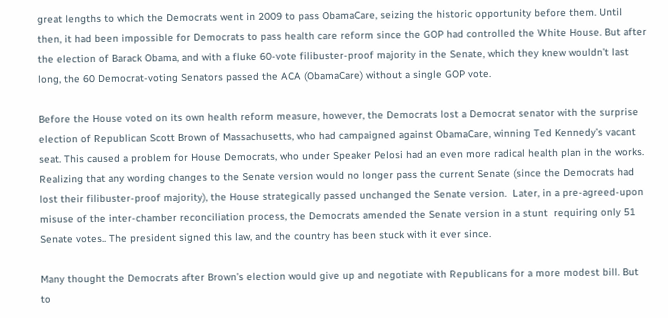great lengths to which the Democrats went in 2009 to pass ObamaCare, seizing the historic opportunity before them. Until then, it had been impossible for Democrats to pass health care reform since the GOP had controlled the White House. But after the election of Barack Obama, and with a fluke 60-vote filibuster-proof majority in the Senate, which they knew wouldn’t last long, the 60 Democrat-voting Senators passed the ACA (ObamaCare) without a single GOP vote.

Before the House voted on its own health reform measure, however, the Democrats lost a Democrat senator with the surprise election of Republican Scott Brown of Massachusetts, who had campaigned against ObamaCare, winning Ted Kennedy’s vacant seat. This caused a problem for House Democrats, who under Speaker Pelosi had an even more radical health plan in the works. Realizing that any wording changes to the Senate version would no longer pass the current Senate (since the Democrats had lost their filibuster-proof majority), the House strategically passed unchanged the Senate version.  Later, in a pre-agreed-upon  misuse of the inter-chamber reconciliation process, the Democrats amended the Senate version in a stunt  requiring only 51 Senate votes.. The president signed this law, and the country has been stuck with it ever since.

Many thought the Democrats after Brown’s election would give up and negotiate with Republicans for a more modest bill. But to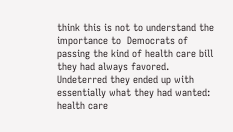think this is not to understand the importance to  Democrats of passing the kind of health care bill they had always favored. Undeterred they ended up with essentially what they had wanted: health care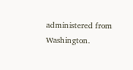administered from Washington.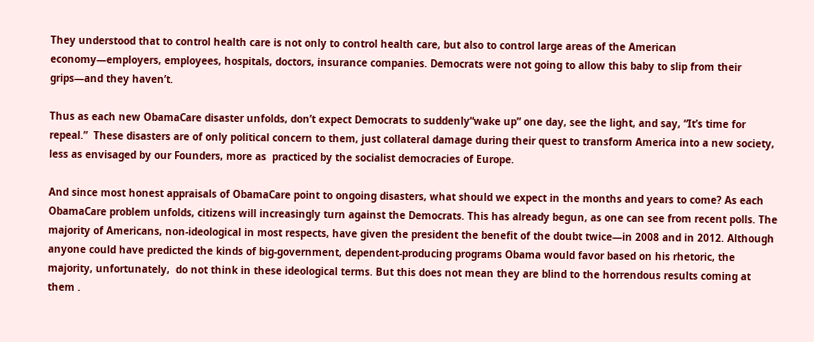They understood that to control health care is not only to control health care, but also to control large areas of the American economy—employers, employees, hospitals, doctors, insurance companies. Democrats were not going to allow this baby to slip from their grips—and they haven’t.

Thus as each new ObamaCare disaster unfolds, don’t expect Democrats to suddenly“wake up” one day, see the light, and say, “It’s time for repeal.”  These disasters are of only political concern to them, just collateral damage during their quest to transform America into a new society, less as envisaged by our Founders, more as  practiced by the socialist democracies of Europe.

And since most honest appraisals of ObamaCare point to ongoing disasters, what should we expect in the months and years to come? As each ObamaCare problem unfolds, citizens will increasingly turn against the Democrats. This has already begun, as one can see from recent polls. The majority of Americans, non-ideological in most respects, have given the president the benefit of the doubt twice—in 2008 and in 2012. Although anyone could have predicted the kinds of big-government, dependent-producing programs Obama would favor based on his rhetoric, the majority, unfortunately,  do not think in these ideological terms. But this does not mean they are blind to the horrendous results coming at them .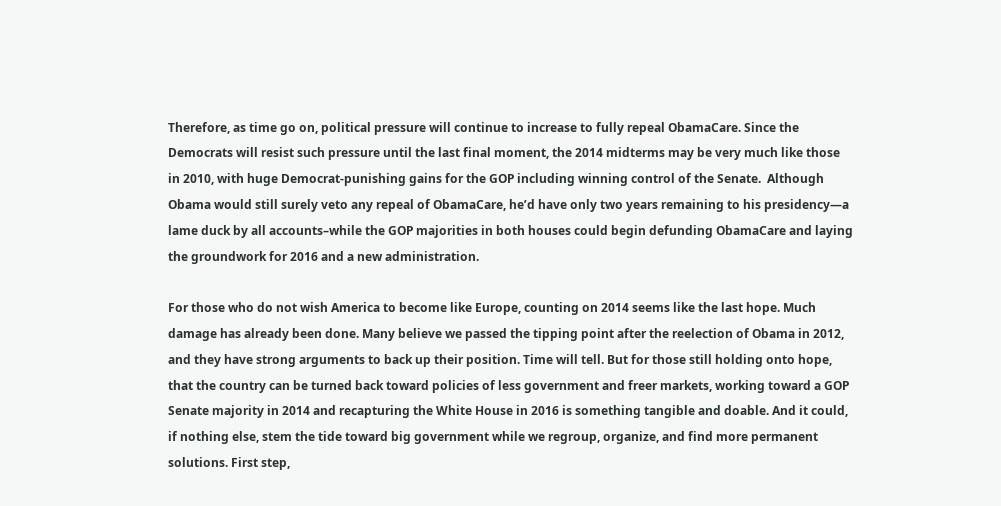Therefore, as time go on, political pressure will continue to increase to fully repeal ObamaCare. Since the Democrats will resist such pressure until the last final moment, the 2014 midterms may be very much like those in 2010, with huge Democrat-punishing gains for the GOP including winning control of the Senate.  Although Obama would still surely veto any repeal of ObamaCare, he’d have only two years remaining to his presidency—a lame duck by all accounts–while the GOP majorities in both houses could begin defunding ObamaCare and laying the groundwork for 2016 and a new administration.

For those who do not wish America to become like Europe, counting on 2014 seems like the last hope. Much damage has already been done. Many believe we passed the tipping point after the reelection of Obama in 2012, and they have strong arguments to back up their position. Time will tell. But for those still holding onto hope, that the country can be turned back toward policies of less government and freer markets, working toward a GOP Senate majority in 2014 and recapturing the White House in 2016 is something tangible and doable. And it could, if nothing else, stem the tide toward big government while we regroup, organize, and find more permanent solutions. First step,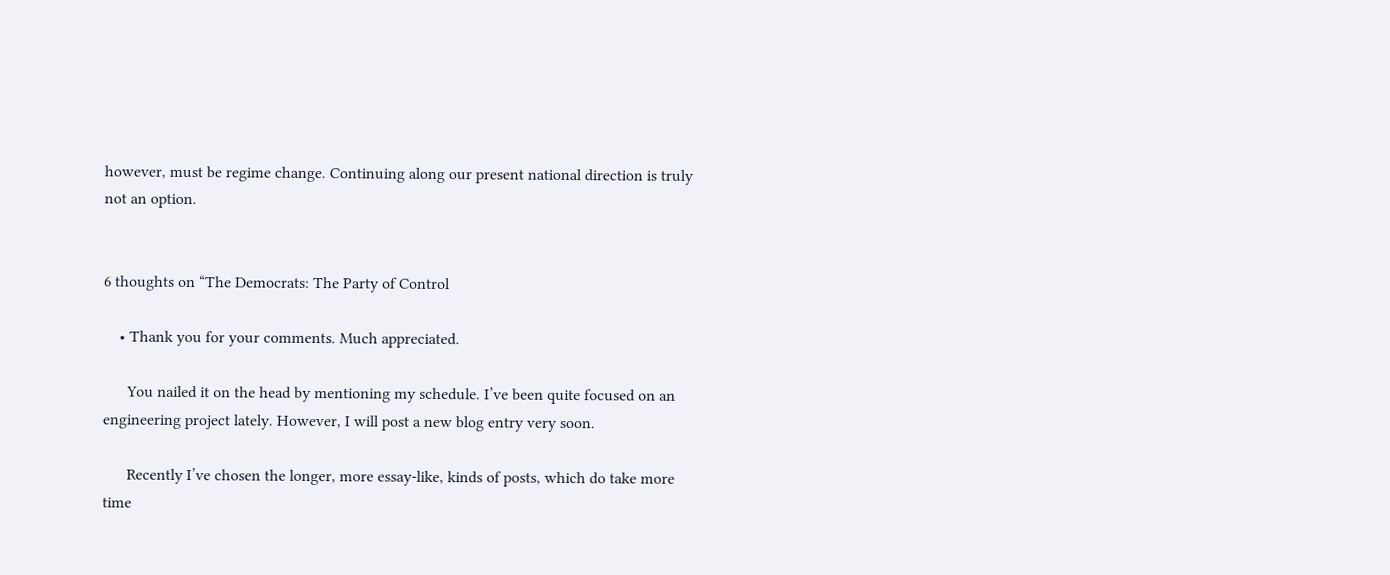however, must be regime change. Continuing along our present national direction is truly not an option.


6 thoughts on “The Democrats: The Party of Control

    • Thank you for your comments. Much appreciated.

      You nailed it on the head by mentioning my schedule. I’ve been quite focused on an engineering project lately. However, I will post a new blog entry very soon.

      Recently I’ve chosen the longer, more essay-like, kinds of posts, which do take more time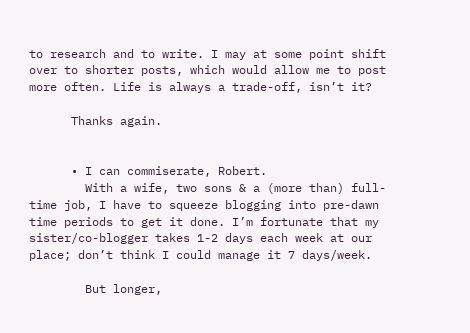to research and to write. I may at some point shift over to shorter posts, which would allow me to post more often. Life is always a trade-off, isn’t it?

      Thanks again.


      • I can commiserate, Robert.
        With a wife, two sons & a (more than) full-time job, I have to squeeze blogging into pre-dawn time periods to get it done. I’m fortunate that my sister/co-blogger takes 1-2 days each week at our place; don’t think I could manage it 7 days/week.

        But longer,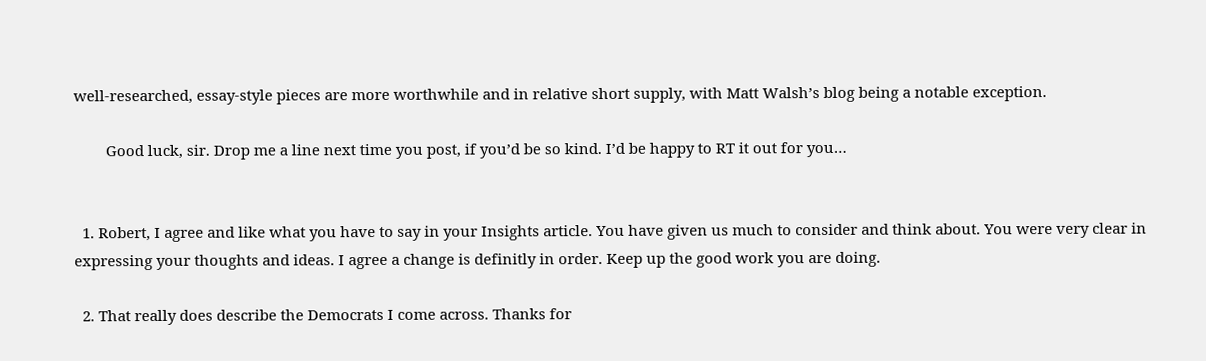well-researched, essay-style pieces are more worthwhile and in relative short supply, with Matt Walsh’s blog being a notable exception.

        Good luck, sir. Drop me a line next time you post, if you’d be so kind. I’d be happy to RT it out for you…


  1. Robert, I agree and like what you have to say in your Insights article. You have given us much to consider and think about. You were very clear in expressing your thoughts and ideas. I agree a change is definitly in order. Keep up the good work you are doing.

  2. That really does describe the Democrats I come across. Thanks for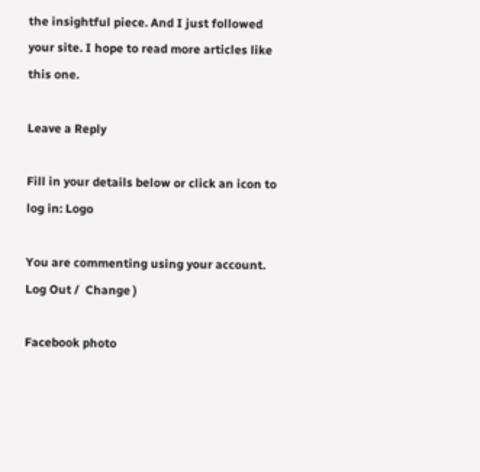the insightful piece. And I just followed your site. I hope to read more articles like this one.

Leave a Reply

Fill in your details below or click an icon to log in: Logo

You are commenting using your account. Log Out /  Change )

Facebook photo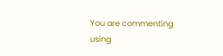You are commenting using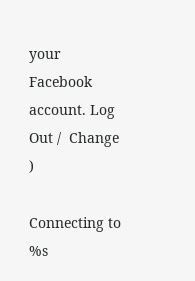your Facebook account. Log Out /  Change )

Connecting to %s